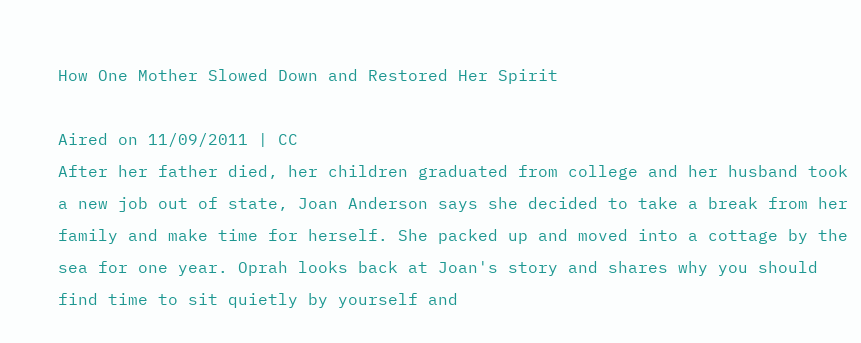How One Mother Slowed Down and Restored Her Spirit

Aired on 11/09/2011 | CC
After her father died, her children graduated from college and her husband took a new job out of state, Joan Anderson says she decided to take a break from her family and make time for herself. She packed up and moved into a cottage by the sea for one year. Oprah looks back at Joan's story and shares why you should find time to sit quietly by yourself and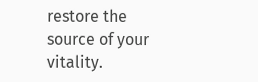restore the source of your vitality.